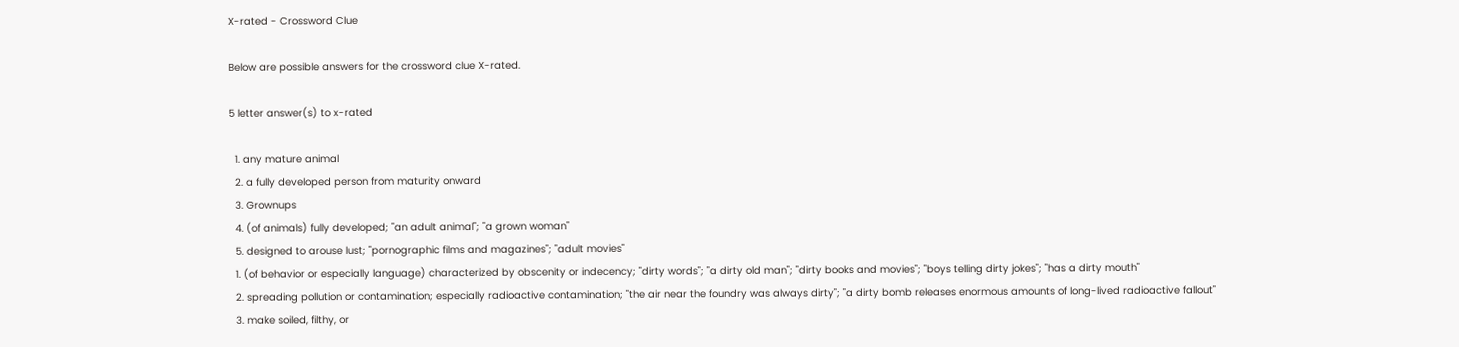X-rated - Crossword Clue

Below are possible answers for the crossword clue X-rated.

5 letter answer(s) to x-rated

  1. any mature animal
  2. a fully developed person from maturity onward
  3. Grownups
  4. (of animals) fully developed; "an adult animal"; "a grown woman"
  5. designed to arouse lust; "pornographic films and magazines"; "adult movies"
  1. (of behavior or especially language) characterized by obscenity or indecency; "dirty words"; "a dirty old man"; "dirty books and movies"; "boys telling dirty jokes"; "has a dirty mouth"
  2. spreading pollution or contamination; especially radioactive contamination; "the air near the foundry was always dirty"; "a dirty bomb releases enormous amounts of long-lived radioactive fallout"
  3. make soiled, filthy, or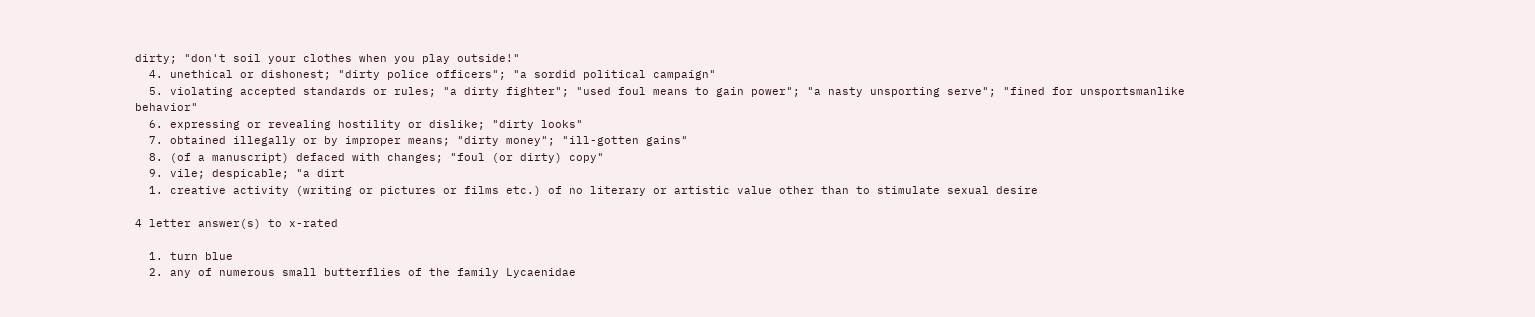dirty; "don't soil your clothes when you play outside!"
  4. unethical or dishonest; "dirty police officers"; "a sordid political campaign"
  5. violating accepted standards or rules; "a dirty fighter"; "used foul means to gain power"; "a nasty unsporting serve"; "fined for unsportsmanlike behavior"
  6. expressing or revealing hostility or dislike; "dirty looks"
  7. obtained illegally or by improper means; "dirty money"; "ill-gotten gains"
  8. (of a manuscript) defaced with changes; "foul (or dirty) copy"
  9. vile; despicable; "a dirt
  1. creative activity (writing or pictures or films etc.) of no literary or artistic value other than to stimulate sexual desire

4 letter answer(s) to x-rated

  1. turn blue
  2. any of numerous small butterflies of the family Lycaenidae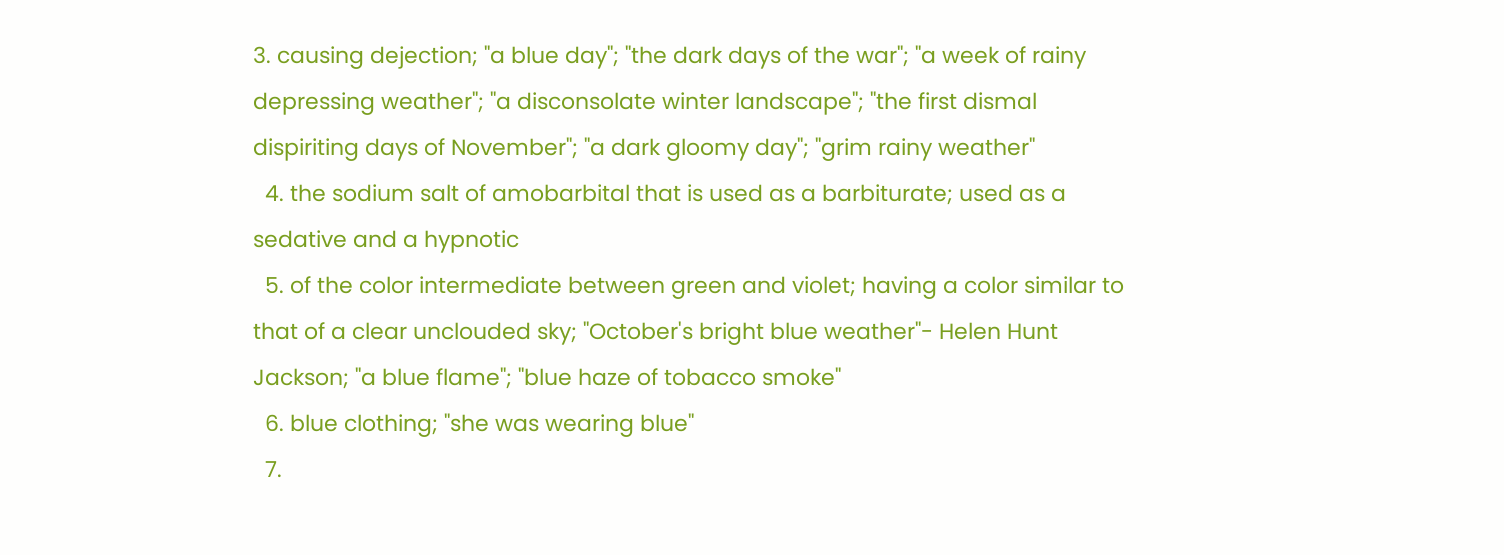3. causing dejection; "a blue day"; "the dark days of the war"; "a week of rainy depressing weather"; "a disconsolate winter landscape"; "the first dismal dispiriting days of November"; "a dark gloomy day"; "grim rainy weather"
  4. the sodium salt of amobarbital that is used as a barbiturate; used as a sedative and a hypnotic
  5. of the color intermediate between green and violet; having a color similar to that of a clear unclouded sky; "October's bright blue weather"- Helen Hunt Jackson; "a blue flame"; "blue haze of tobacco smoke"
  6. blue clothing; "she was wearing blue"
  7.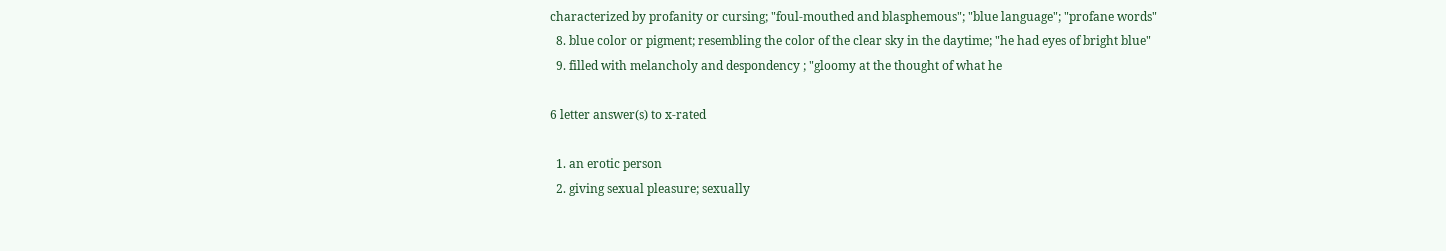characterized by profanity or cursing; "foul-mouthed and blasphemous"; "blue language"; "profane words"
  8. blue color or pigment; resembling the color of the clear sky in the daytime; "he had eyes of bright blue"
  9. filled with melancholy and despondency ; "gloomy at the thought of what he

6 letter answer(s) to x-rated

  1. an erotic person
  2. giving sexual pleasure; sexually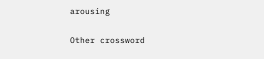arousing

Other crossword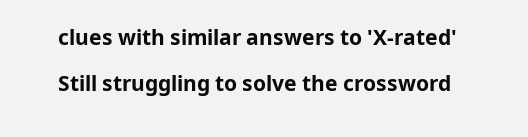clues with similar answers to 'X-rated'

Still struggling to solve the crossword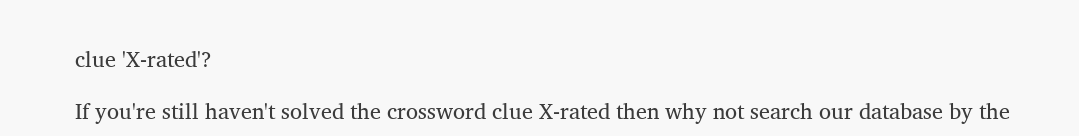clue 'X-rated'?

If you're still haven't solved the crossword clue X-rated then why not search our database by the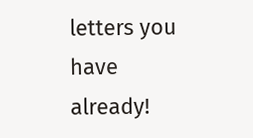letters you have already!